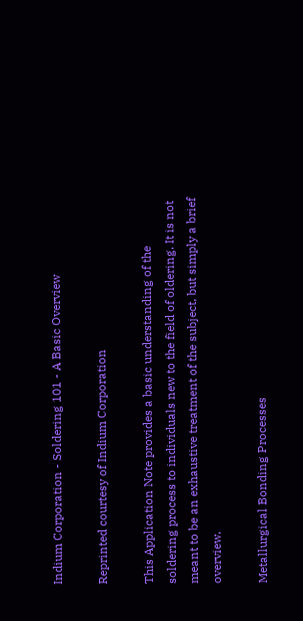Indium Corporation - Soldering 101 - A Basic Overview

Reprinted courtesy of Indium Corporation

This Application Note provides a basic understanding of the soldering process to individuals new to the field of oldering. It is not meant to be an exhaustive treatment of the subject, but simply a brief overview.

Metallurgical Bonding Processes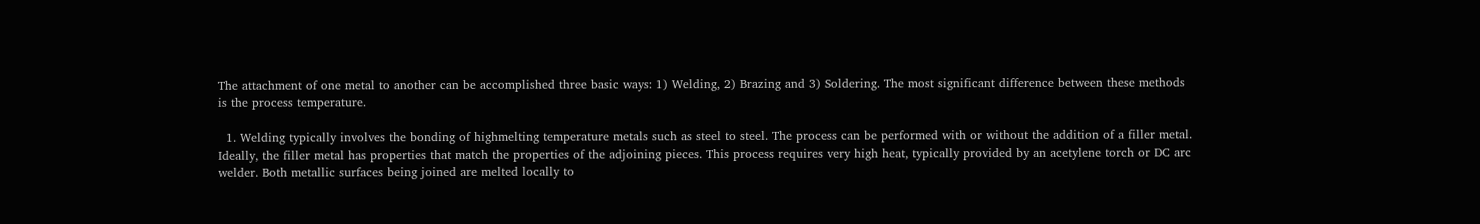The attachment of one metal to another can be accomplished three basic ways: 1) Welding, 2) Brazing and 3) Soldering. The most significant difference between these methods is the process temperature.

  1. Welding typically involves the bonding of highmelting temperature metals such as steel to steel. The process can be performed with or without the addition of a filler metal. Ideally, the filler metal has properties that match the properties of the adjoining pieces. This process requires very high heat, typically provided by an acetylene torch or DC arc welder. Both metallic surfaces being joined are melted locally to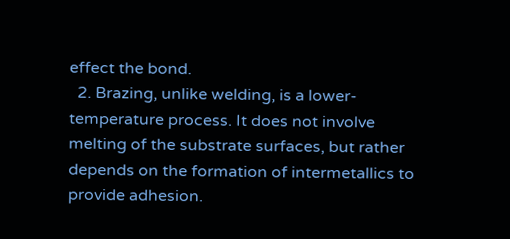effect the bond.
  2. Brazing, unlike welding, is a lower-temperature process. It does not involve melting of the substrate surfaces, but rather depends on the formation of intermetallics to provide adhesion.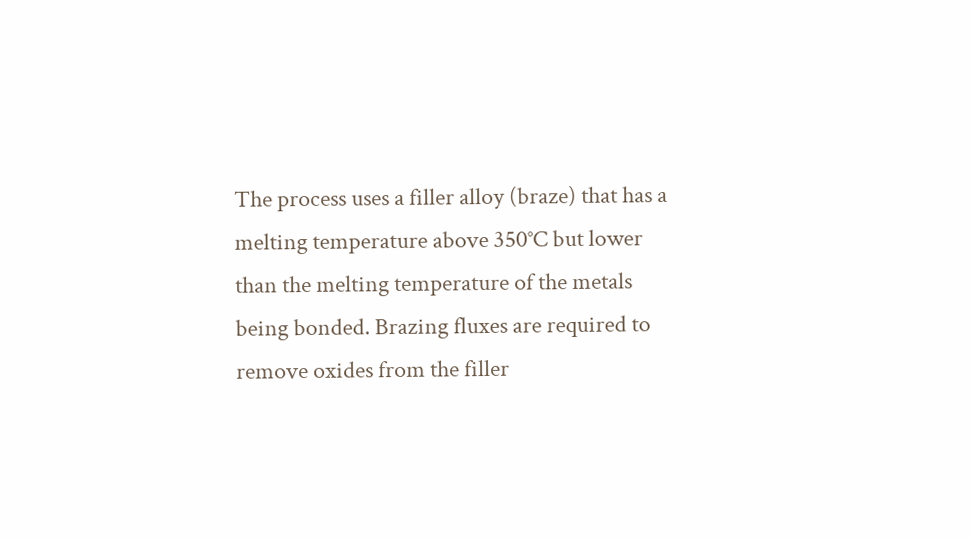The process uses a filler alloy (braze) that has a melting temperature above 350°C but lower than the melting temperature of the metals being bonded. Brazing fluxes are required to remove oxides from the filler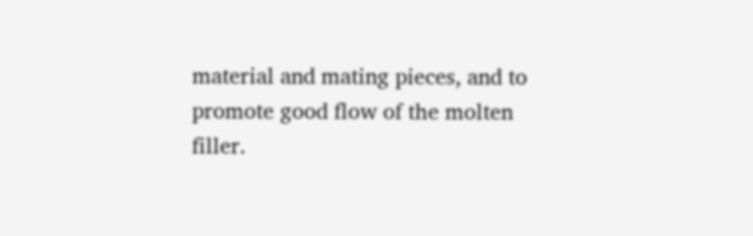material and mating pieces, and to promote good flow of the molten filler.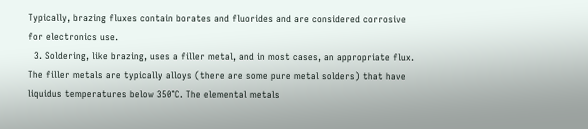Typically, brazing fluxes contain borates and fluorides and are considered corrosive for electronics use.
  3. Soldering, like brazing, uses a filler metal, and in most cases, an appropriate flux. The filler metals are typically alloys (there are some pure metal solders) that have liquidus temperatures below 350°C. The elemental metals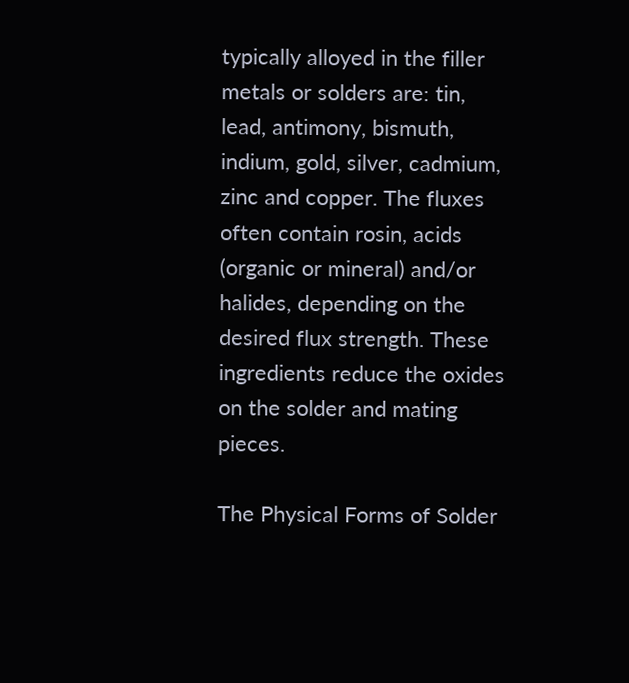typically alloyed in the filler metals or solders are: tin, lead, antimony, bismuth, indium, gold, silver, cadmium, zinc and copper. The fluxes often contain rosin, acids (organic or mineral) and/or halides, depending on the desired flux strength. These ingredients reduce the oxides on the solder and mating pieces.

The Physical Forms of Solder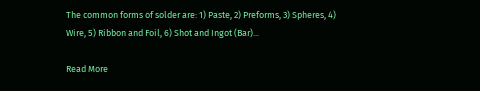The common forms of solder are: 1) Paste, 2) Preforms, 3) Spheres, 4) Wire, 5) Ribbon and Foil, 6) Shot and Ingot (Bar)...

Read More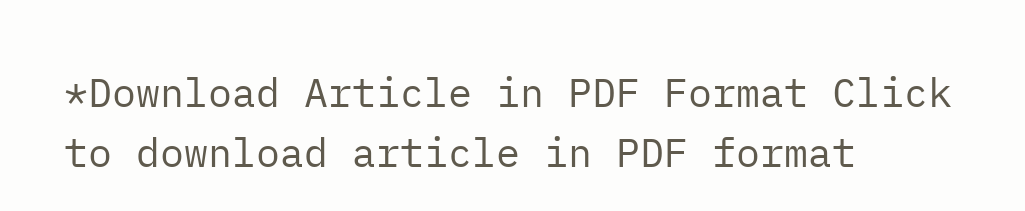*Download Article in PDF Format Click to download article in PDF format